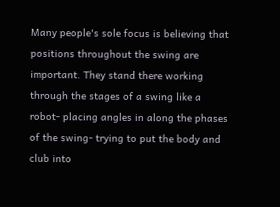Many people's sole focus is believing that positions throughout the swing are important. They stand there working through the stages of a swing like a robot- placing angles in along the phases of the swing- trying to put the body and club into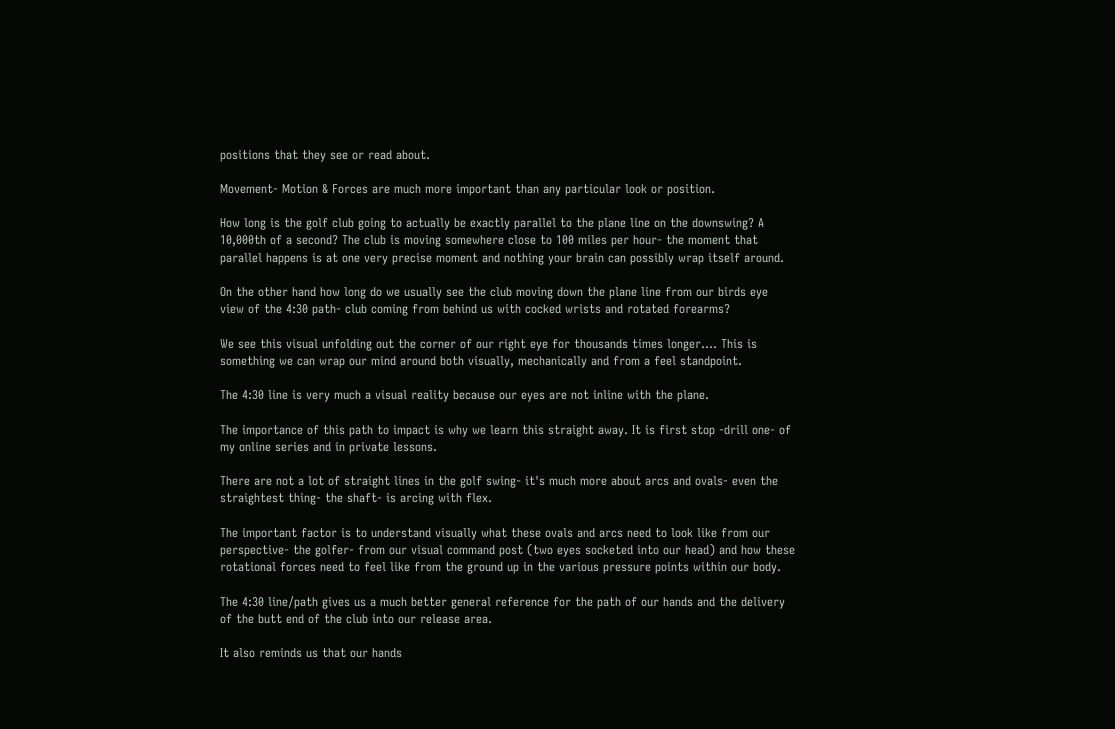positions that they see or read about.

Movement- Motion & Forces are much more important than any particular look or position.

How long is the golf club going to actually be exactly parallel to the plane line on the downswing? A 10,000th of a second? The club is moving somewhere close to 100 miles per hour- the moment that parallel happens is at one very precise moment and nothing your brain can possibly wrap itself around.

On the other hand how long do we usually see the club moving down the plane line from our birds eye view of the 4:30 path- club coming from behind us with cocked wrists and rotated forearms?

We see this visual unfolding out the corner of our right eye for thousands times longer.... This is something we can wrap our mind around both visually, mechanically and from a feel standpoint.

The 4:30 line is very much a visual reality because our eyes are not inline with the plane.

The importance of this path to impact is why we learn this straight away. It is first stop -drill one- of my online series and in private lessons.

There are not a lot of straight lines in the golf swing- it's much more about arcs and ovals- even the straightest thing- the shaft- is arcing with flex.

The important factor is to understand visually what these ovals and arcs need to look like from our perspective- the golfer- from our visual command post (two eyes socketed into our head) and how these rotational forces need to feel like from the ground up in the various pressure points within our body.

The 4:30 line/path gives us a much better general reference for the path of our hands and the delivery of the butt end of the club into our release area.

It also reminds us that our hands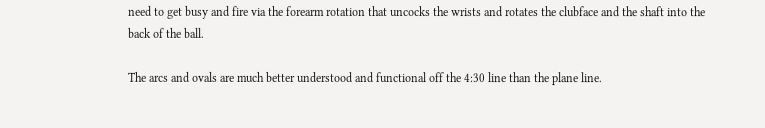need to get busy and fire via the forearm rotation that uncocks the wrists and rotates the clubface and the shaft into the back of the ball.

The arcs and ovals are much better understood and functional off the 4:30 line than the plane line.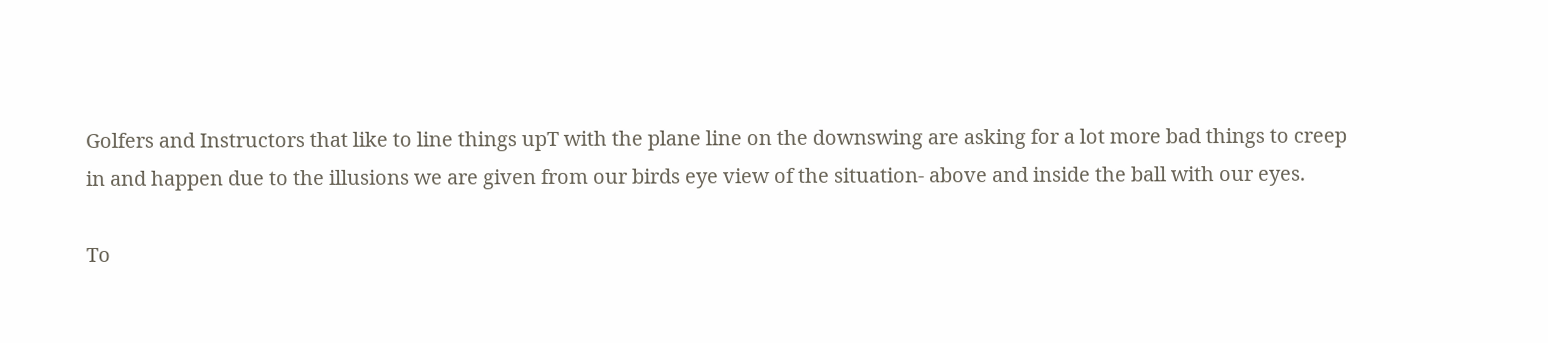Golfers and Instructors that like to line things upT with the plane line on the downswing are asking for a lot more bad things to creep in and happen due to the illusions we are given from our birds eye view of the situation- above and inside the ball with our eyes.

To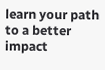learn your path to a better impact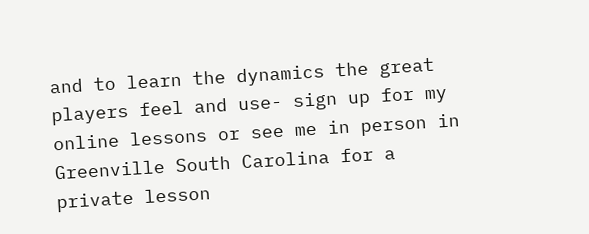and to learn the dynamics the great players feel and use- sign up for my online lessons or see me in person in Greenville South Carolina for a private lesson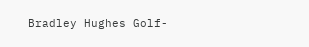Bradley Hughes Golf-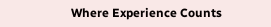Where Experience Counts